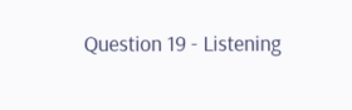Question 19 - Listening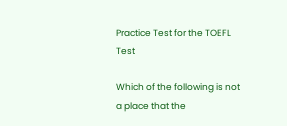Practice Test for the TOEFL Test

Which of the following is not a place that the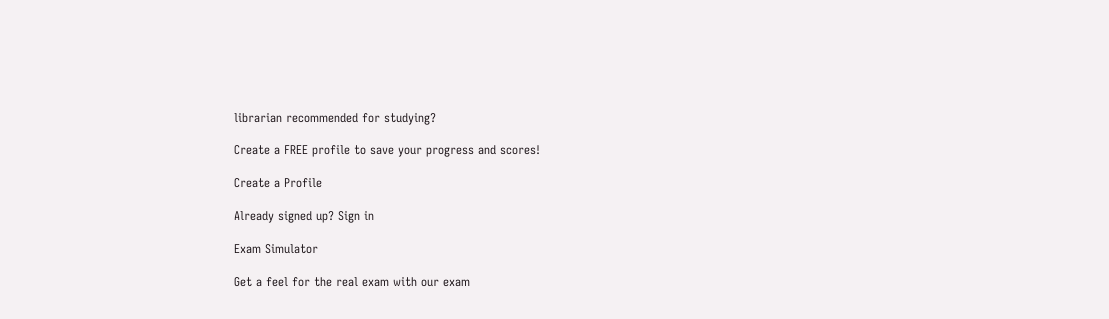librarian recommended for studying?

Create a FREE profile to save your progress and scores!

Create a Profile

Already signed up? Sign in

Exam Simulator

Get a feel for the real exam with our exam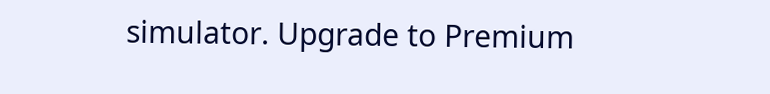simulator. Upgrade to Premium